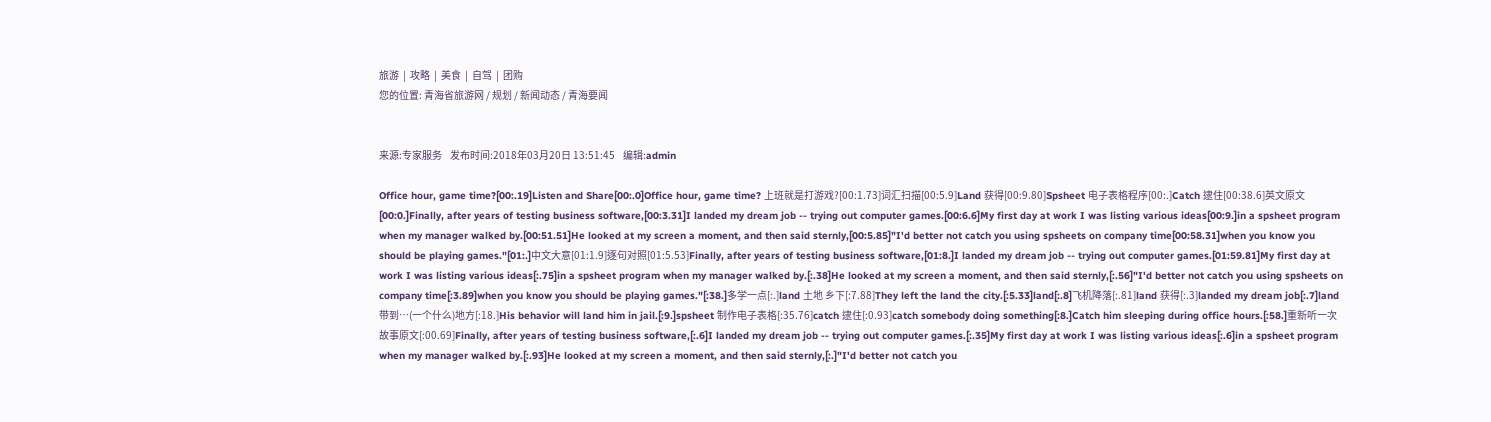旅游  |  攻略  |  美食  |  自驾  |  团购
您的位置: 青海省旅游网 / 规划 / 新闻动态 / 青海要闻


来源:专家服务    发布时间:2018年03月20日 13:51:45    编辑:admin

Office hour, game time?[00:.19]Listen and Share[00:.0]Office hour, game time? 上班就是打游戏?[00:1.73]词汇扫描[00:5.9]Land 获得[00:9.80]Spsheet 电子表格程序[00:.]Catch 逮住[00:38.6]英文原文[00:0.]Finally, after years of testing business software,[00:3.31]I landed my dream job -- trying out computer games.[00:6.6]My first day at work I was listing various ideas[00:9.]in a spsheet program when my manager walked by.[00:51.51]He looked at my screen a moment, and then said sternly,[00:5.85]"I'd better not catch you using spsheets on company time[00:58.31]when you know you should be playing games."[01:.]中文大意[01:1.9]逐句对照[01:5.53]Finally, after years of testing business software,[01:8.]I landed my dream job -- trying out computer games.[01:59.81]My first day at work I was listing various ideas[:.75]in a spsheet program when my manager walked by.[:.38]He looked at my screen a moment, and then said sternly,[:.56]"I'd better not catch you using spsheets on company time[:3.89]when you know you should be playing games."[:38.]多学一点[:.]land 土地 乡下[:7.88]They left the land the city.[:5.33]land[:.8]飞机降落[:.81]land 获得[:.3]landed my dream job[:.7]land 带到…(一个什么)地方[:18.]His behavior will land him in jail.[:9.]spsheet 制作电子表格[:35.76]catch 逮住[:0.93]catch somebody doing something[:8.]Catch him sleeping during office hours.[:58.]重新听一次故事原文[:00.69]Finally, after years of testing business software,[:.6]I landed my dream job -- trying out computer games.[:.35]My first day at work I was listing various ideas[:.6]in a spsheet program when my manager walked by.[:.93]He looked at my screen a moment, and then said sternly,[:.]"I'd better not catch you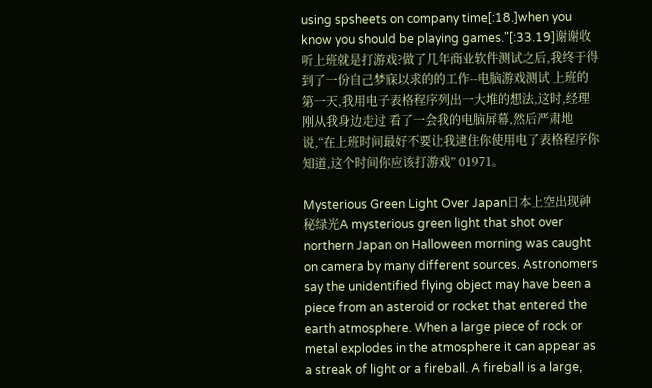using spsheets on company time[:18.]when you know you should be playing games."[:33.19]谢谢收听上班就是打游戏?做了几年商业软件测试之后,我终于得到了一份自己梦寐以求的的工作--电脑游戏测试 上班的第一天,我用电子表格程序列出一大堆的想法,这时,经理刚从我身边走过 看了一会我的电脑屏幕,然后严肃地说,“在上班时间最好不要让我逮住你使用电了表格程序你知道,这个时间你应该打游戏” 01971。

Mysterious Green Light Over Japan日本上空出现神秘绿光A mysterious green light that shot over northern Japan on Halloween morning was caught on camera by many different sources. Astronomers say the unidentified flying object may have been a piece from an asteroid or rocket that entered the earth atmosphere. When a large piece of rock or metal explodes in the atmosphere it can appear as a streak of light or a fireball. A fireball is a large,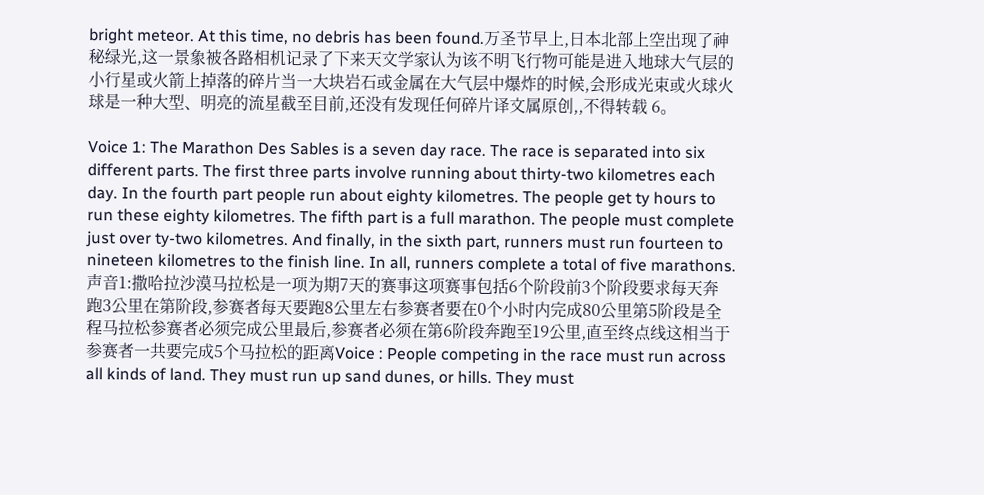bright meteor. At this time, no debris has been found.万圣节早上,日本北部上空出现了神秘绿光,这一景象被各路相机记录了下来天文学家认为该不明飞行物可能是进入地球大气层的小行星或火箭上掉落的碎片当一大块岩石或金属在大气层中爆炸的时候,会形成光束或火球火球是一种大型、明亮的流星截至目前,还没有发现任何碎片译文属原创,,不得转载 6。

Voice 1: The Marathon Des Sables is a seven day race. The race is separated into six different parts. The first three parts involve running about thirty-two kilometres each day. In the fourth part people run about eighty kilometres. The people get ty hours to run these eighty kilometres. The fifth part is a full marathon. The people must complete just over ty-two kilometres. And finally, in the sixth part, runners must run fourteen to nineteen kilometres to the finish line. In all, runners complete a total of five marathons.声音1:撒哈拉沙漠马拉松是一项为期7天的赛事这项赛事包括6个阶段前3个阶段要求每天奔跑3公里在第阶段,参赛者每天要跑8公里左右参赛者要在0个小时内完成80公里第5阶段是全程马拉松参赛者必须完成公里最后,参赛者必须在第6阶段奔跑至19公里,直至终点线这相当于参赛者一共要完成5个马拉松的距离Voice : People competing in the race must run across all kinds of land. They must run up sand dunes, or hills. They must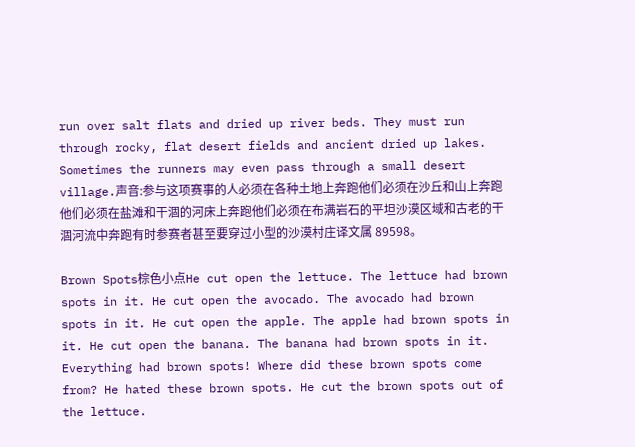run over salt flats and dried up river beds. They must run through rocky, flat desert fields and ancient dried up lakes. Sometimes the runners may even pass through a small desert village.声音:参与这项赛事的人必须在各种土地上奔跑他们必须在沙丘和山上奔跑他们必须在盐滩和干涸的河床上奔跑他们必须在布满岩石的平坦沙漠区域和古老的干涸河流中奔跑有时参赛者甚至要穿过小型的沙漠村庄译文属 89598。

Brown Spots棕色小点He cut open the lettuce. The lettuce had brown spots in it. He cut open the avocado. The avocado had brown spots in it. He cut open the apple. The apple had brown spots in it. He cut open the banana. The banana had brown spots in it. Everything had brown spots! Where did these brown spots come from? He hated these brown spots. He cut the brown spots out of the lettuce.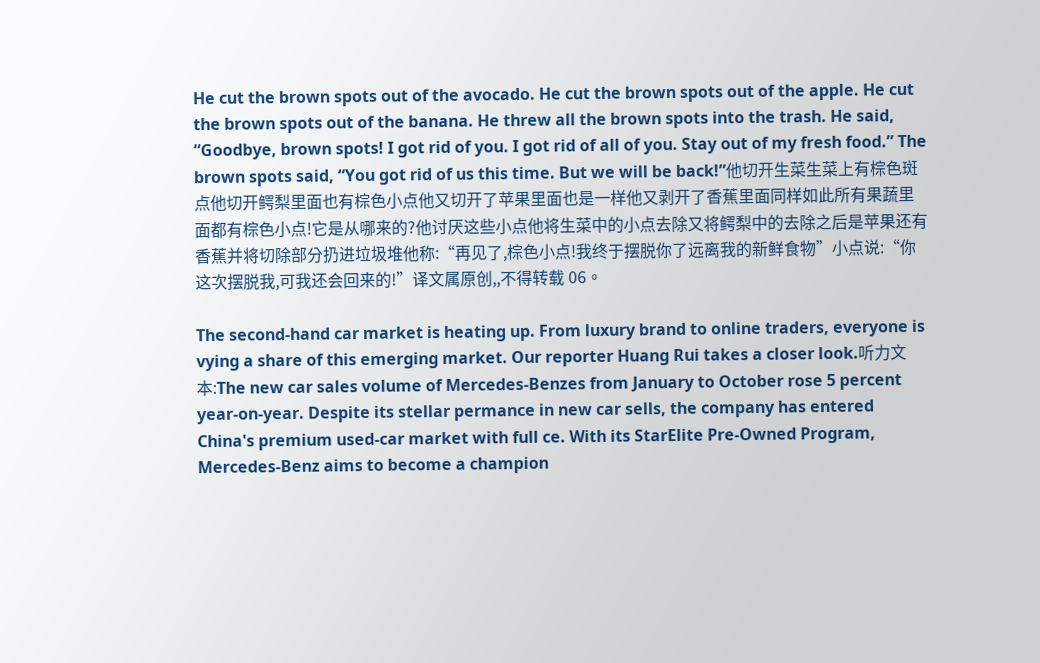He cut the brown spots out of the avocado. He cut the brown spots out of the apple. He cut the brown spots out of the banana. He threw all the brown spots into the trash. He said, “Goodbye, brown spots! I got rid of you. I got rid of all of you. Stay out of my fresh food.” The brown spots said, “You got rid of us this time. But we will be back!”他切开生菜生菜上有棕色斑点他切开鳄梨里面也有棕色小点他又切开了苹果里面也是一样他又剥开了香蕉里面同样如此所有果蔬里面都有棕色小点!它是从哪来的?他讨厌这些小点他将生菜中的小点去除又将鳄梨中的去除之后是苹果还有香蕉并将切除部分扔进垃圾堆他称:“再见了,棕色小点!我终于摆脱你了远离我的新鲜食物”小点说:“你这次摆脱我,可我还会回来的!”译文属原创,,不得转载 06。

The second-hand car market is heating up. From luxury brand to online traders, everyone is vying a share of this emerging market. Our reporter Huang Rui takes a closer look.听力文本:The new car sales volume of Mercedes-Benzes from January to October rose 5 percent year-on-year. Despite its stellar permance in new car sells, the company has entered China's premium used-car market with full ce. With its StarElite Pre-Owned Program, Mercedes-Benz aims to become a champion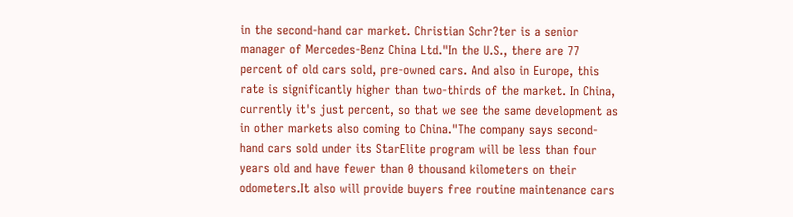in the second-hand car market. Christian Schr?ter is a senior manager of Mercedes-Benz China Ltd."In the U.S., there are 77 percent of old cars sold, pre-owned cars. And also in Europe, this rate is significantly higher than two-thirds of the market. In China, currently it's just percent, so that we see the same development as in other markets also coming to China."The company says second-hand cars sold under its StarElite program will be less than four years old and have fewer than 0 thousand kilometers on their odometers.It also will provide buyers free routine maintenance cars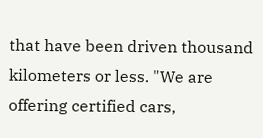that have been driven thousand kilometers or less. "We are offering certified cars,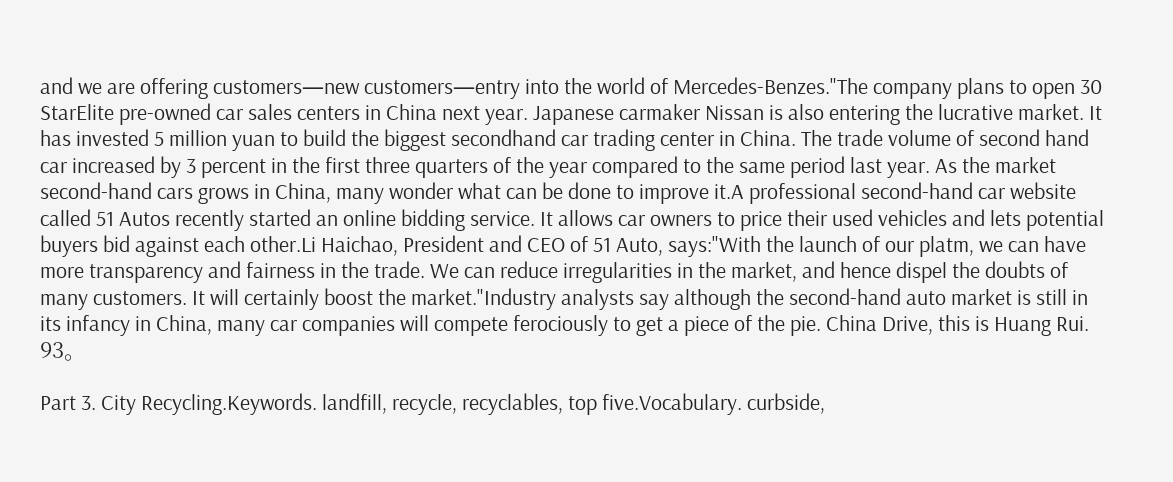and we are offering customers—new customers—entry into the world of Mercedes-Benzes."The company plans to open 30 StarElite pre-owned car sales centers in China next year. Japanese carmaker Nissan is also entering the lucrative market. It has invested 5 million yuan to build the biggest secondhand car trading center in China. The trade volume of second hand car increased by 3 percent in the first three quarters of the year compared to the same period last year. As the market second-hand cars grows in China, many wonder what can be done to improve it.A professional second-hand car website called 51 Autos recently started an online bidding service. It allows car owners to price their used vehicles and lets potential buyers bid against each other.Li Haichao, President and CEO of 51 Auto, says:"With the launch of our platm, we can have more transparency and fairness in the trade. We can reduce irregularities in the market, and hence dispel the doubts of many customers. It will certainly boost the market."Industry analysts say although the second-hand auto market is still in its infancy in China, many car companies will compete ferociously to get a piece of the pie. China Drive, this is Huang Rui. 93。

Part 3. City Recycling.Keywords. landfill, recycle, recyclables, top five.Vocabulary. curbside,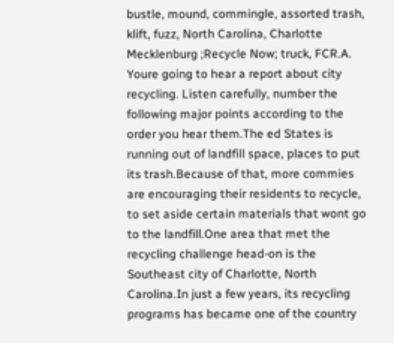bustle, mound, commingle, assorted trash, klift, fuzz, North Carolina, Charlotte Mecklenburg ;Recycle Now; truck, FCR.A. Youre going to hear a report about city recycling. Listen carefully, number the following major points according to the order you hear them.The ed States is running out of landfill space, places to put its trash.Because of that, more commies are encouraging their residents to recycle, to set aside certain materials that wont go to the landfill.One area that met the recycling challenge head-on is the Southeast city of Charlotte, North Carolina.In just a few years, its recycling programs has became one of the country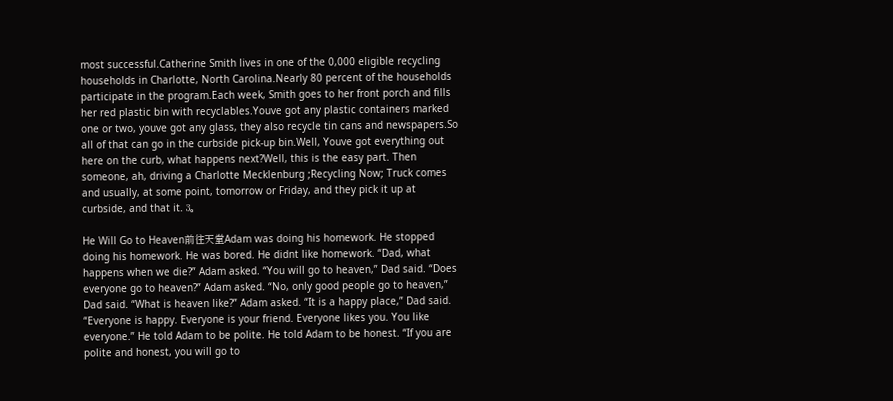most successful.Catherine Smith lives in one of the 0,000 eligible recycling households in Charlotte, North Carolina.Nearly 80 percent of the households participate in the program.Each week, Smith goes to her front porch and fills her red plastic bin with recyclables.Youve got any plastic containers marked one or two, youve got any glass, they also recycle tin cans and newspapers.So all of that can go in the curbside pick-up bin.Well, Youve got everything out here on the curb, what happens next?Well, this is the easy part. Then someone, ah, driving a Charlotte Mecklenburg ;Recycling Now; Truck comes and usually, at some point, tomorrow or Friday, and they pick it up at curbside, and that it. 3。

He Will Go to Heaven前往天堂Adam was doing his homework. He stopped doing his homework. He was bored. He didnt like homework. “Dad, what happens when we die?” Adam asked. “You will go to heaven,” Dad said. “Does everyone go to heaven?” Adam asked. “No, only good people go to heaven,” Dad said. “What is heaven like?” Adam asked. “It is a happy place,” Dad said. “Everyone is happy. Everyone is your friend. Everyone likes you. You like everyone.” He told Adam to be polite. He told Adam to be honest. “If you are polite and honest, you will go to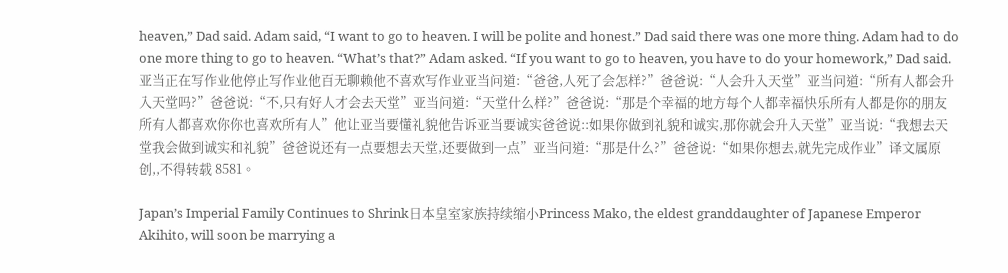heaven,” Dad said. Adam said, “I want to go to heaven. I will be polite and honest.” Dad said there was one more thing. Adam had to do one more thing to go to heaven. “What’s that?” Adam asked. “If you want to go to heaven, you have to do your homework,” Dad said.亚当正在写作业他停止写作业他百无聊赖他不喜欢写作业亚当问道:“爸爸,人死了会怎样?”爸爸说:“人会升入天堂”亚当问道:“所有人都会升入天堂吗?”爸爸说:“不,只有好人才会去天堂”亚当问道:“天堂什么样?”爸爸说:“那是个幸福的地方每个人都幸福快乐所有人都是你的朋友所有人都喜欢你你也喜欢所有人”他让亚当要懂礼貌他告诉亚当要诚实爸爸说::如果你做到礼貌和诚实,那你就会升入天堂”亚当说:“我想去天堂我会做到诚实和礼貌”爸爸说还有一点要想去天堂,还要做到一点”亚当问道:“那是什么?”爸爸说:“如果你想去,就先完成作业”译文属原创,,不得转载 8581。

Japan’s Imperial Family Continues to Shrink日本皇室家族持续缩小Princess Mako, the eldest granddaughter of Japanese Emperor Akihito, will soon be marrying a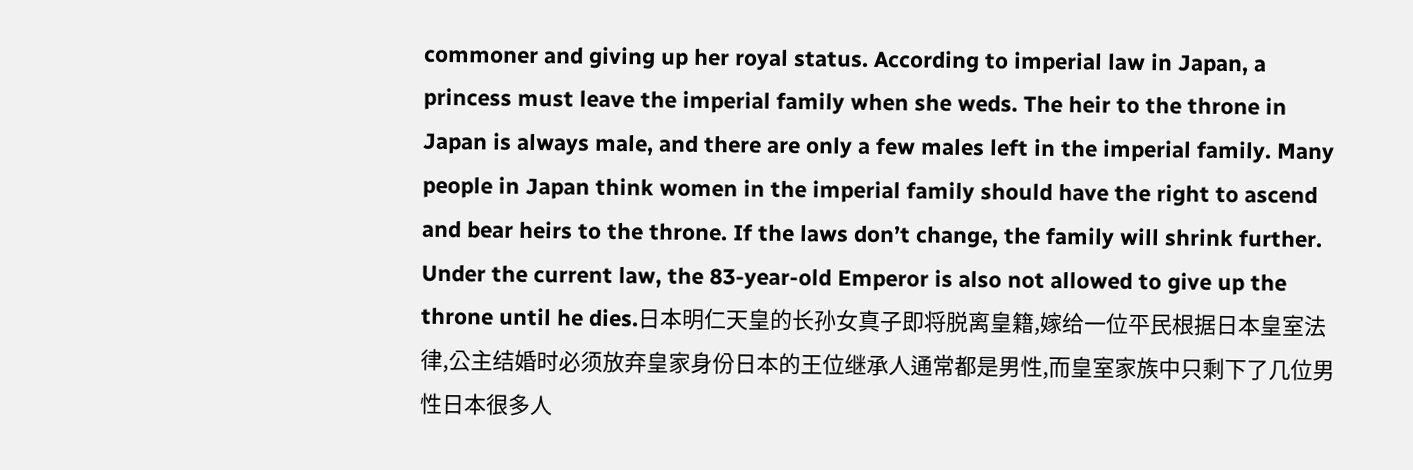commoner and giving up her royal status. According to imperial law in Japan, a princess must leave the imperial family when she weds. The heir to the throne in Japan is always male, and there are only a few males left in the imperial family. Many people in Japan think women in the imperial family should have the right to ascend and bear heirs to the throne. If the laws don’t change, the family will shrink further. Under the current law, the 83-year-old Emperor is also not allowed to give up the throne until he dies.日本明仁天皇的长孙女真子即将脱离皇籍,嫁给一位平民根据日本皇室法律,公主结婚时必须放弃皇家身份日本的王位继承人通常都是男性,而皇室家族中只剩下了几位男性日本很多人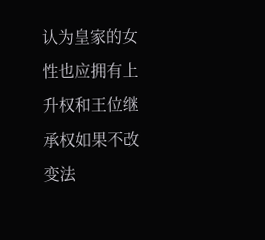认为皇家的女性也应拥有上升权和王位继承权如果不改变法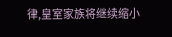律,皇室家族将继续缩小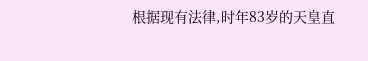根据现有法律,时年83岁的天皇直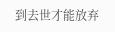到去世才能放弃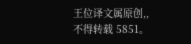王位译文属原创,,不得转载 5851。